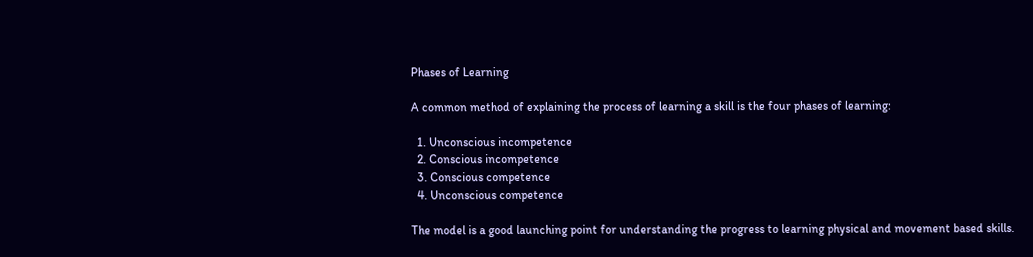Phases of Learning

A common method of explaining the process of learning a skill is the four phases of learning:

  1. Unconscious incompetence
  2. Conscious incompetence
  3. Conscious competence
  4. Unconscious competence

The model is a good launching point for understanding the progress to learning physical and movement based skills.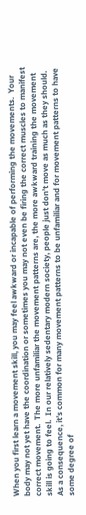When you first learn a movement skill, you may feel awkward or incapable of performing the movements.  Your body may not yet have the coordination or sometimes you may not even be firing the correct muscles to manifest correct movement.  The more unfamiliar the movement patterns are, the more awkward training the movement skill is going to feel.  In our relatively sedentary modern society, people just don’t move as much as they should.  As a consequence, it’s common for many movement patterns to be unfamiliar and for movement patterns to have some degree of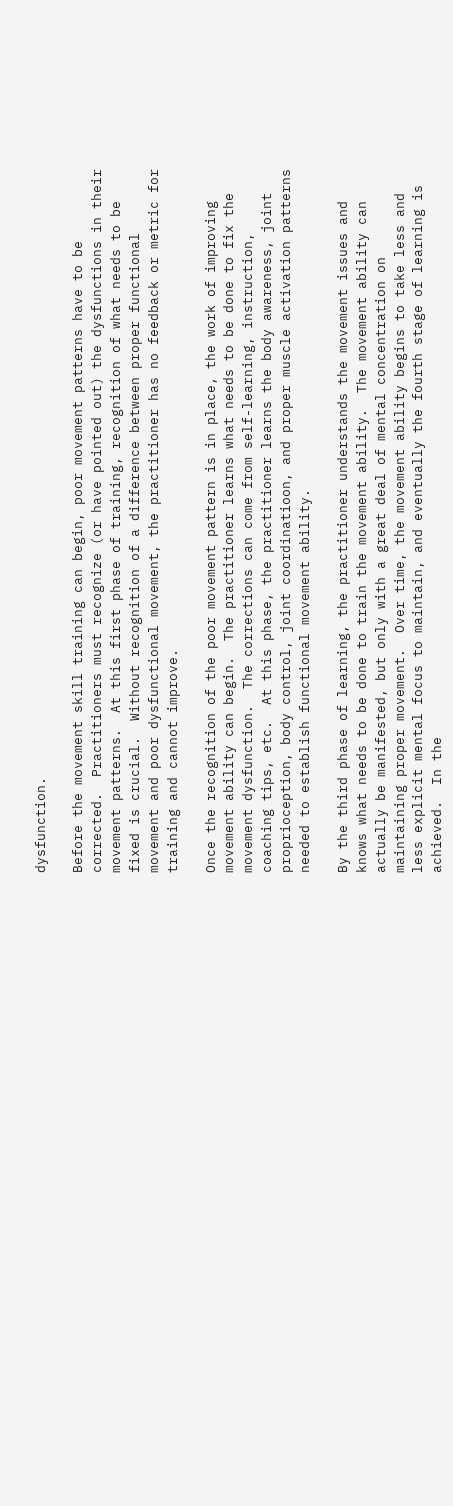dysfunction.

Before the movement skill training can begin, poor movement patterns have to be corrected.  Practitioners must recognize (or have pointed out) the dysfunctions in their movement patterns.  At this first phase of training, recognition of what needs to be fixed is crucial.  Without recognition of a difference between proper functional movement and poor dysfunctional movement, the practitioner has no feedback or metric for training and cannot improve.

Once the recognition of the poor movement pattern is in place, the work of improving movement ability can begin.  The practitioner learns what needs to be done to fix the movement dysfunction.  The corrections can come from self-learning, instruction, coaching tips, etc.  At this phase, the practitioner learns the body awareness, joint proprioception, body control, joint coordinatioon, and proper muscle activation patterns needed to establish functional movement ability.

By the third phase of learning, the practitioner understands the movement issues and knows what needs to be done to train the movement ability.  The movement ability can actually be manifested, but only with a great deal of mental concentration on maintaining proper movement.  Over time, the movement ability begins to take less and less explicit mental focus to maintain, and eventually the fourth stage of learning is achieved.  In the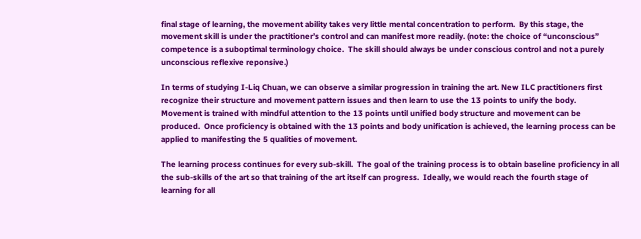final stage of learning, the movement ability takes very little mental concentration to perform.  By this stage, the movement skill is under the practitioner’s control and can manifest more readily. (note: the choice of “unconscious” competence is a suboptimal terminology choice.  The skill should always be under conscious control and not a purely unconscious reflexive reponsive.)

In terms of studying I-Liq Chuan, we can observe a similar progression in training the art. New ILC practitioners first recognize their structure and movement pattern issues and then learn to use the 13 points to unify the body.  Movement is trained with mindful attention to the 13 points until unified body structure and movement can be produced.  Once proficiency is obtained with the 13 points and body unification is achieved, the learning process can be applied to manifesting the 5 qualities of movement.

The learning process continues for every sub-skill.  The goal of the training process is to obtain baseline proficiency in all the sub-skills of the art so that training of the art itself can progress.  Ideally, we would reach the fourth stage of learning for all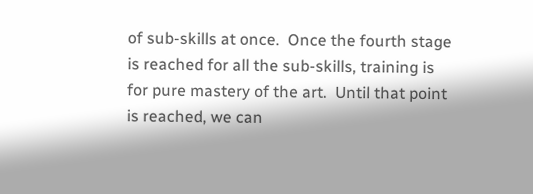of sub-skills at once.  Once the fourth stage is reached for all the sub-skills, training is for pure mastery of the art.  Until that point is reached, we can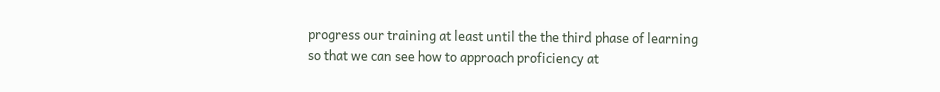progress our training at least until the the third phase of learning so that we can see how to approach proficiency at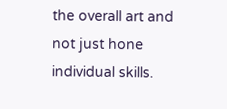the overall art and not just hone individual skills.